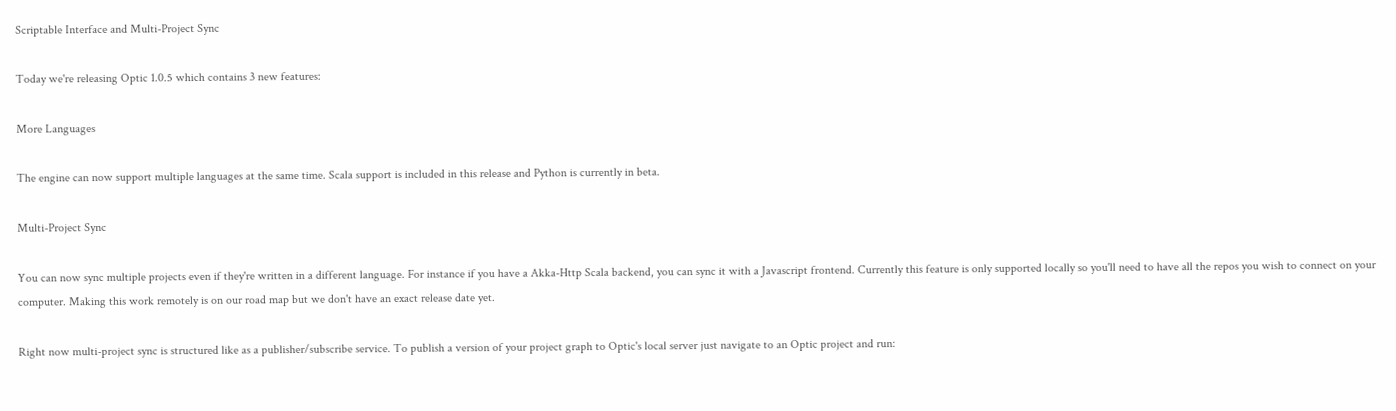Scriptable Interface and Multi-Project Sync

Today we're releasing Optic 1.0.5 which contains 3 new features:

More Languages

The engine can now support multiple languages at the same time. Scala support is included in this release and Python is currently in beta.

Multi-Project Sync

You can now sync multiple projects even if they're written in a different language. For instance if you have a Akka-Http Scala backend, you can sync it with a Javascript frontend. Currently this feature is only supported locally so you'll need to have all the repos you wish to connect on your computer. Making this work remotely is on our road map but we don't have an exact release date yet.

Right now multi-project sync is structured like as a publisher/subscribe service. To publish a version of your project graph to Optic's local server just navigate to an Optic project and run: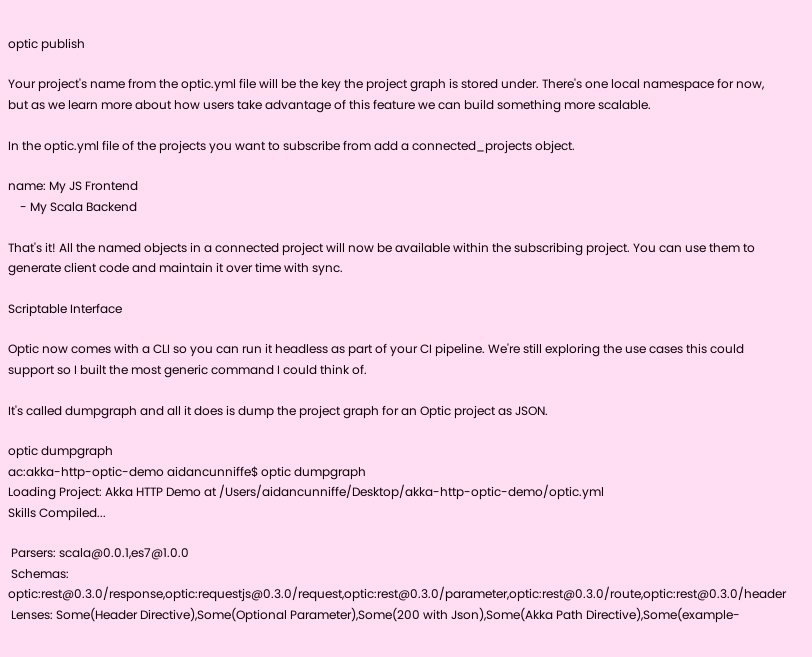optic publish

Your project's name from the optic.yml file will be the key the project graph is stored under. There's one local namespace for now, but as we learn more about how users take advantage of this feature we can build something more scalable.

In the optic.yml file of the projects you want to subscribe from add a connected_projects object.

name: My JS Frontend
    - My Scala Backend

That's it! All the named objects in a connected project will now be available within the subscribing project. You can use them to generate client code and maintain it over time with sync.

Scriptable Interface

Optic now comes with a CLI so you can run it headless as part of your CI pipeline. We're still exploring the use cases this could support so I built the most generic command I could think of.

It's called dumpgraph and all it does is dump the project graph for an Optic project as JSON.

optic dumpgraph
ac:akka-http-optic-demo aidancunniffe$ optic dumpgraph
Loading Project: Akka HTTP Demo at /Users/aidancunniffe/Desktop/akka-http-optic-demo/optic.yml
Skills Compiled...

 Parsers: scala@0.0.1,es7@1.0.0
 Schemas: optic:rest@0.3.0/response,optic:requestjs@0.3.0/request,optic:rest@0.3.0/parameter,optic:rest@0.3.0/route,optic:rest@0.3.0/header
 Lenses: Some(Header Directive),Some(Optional Parameter),Some(200 with Json),Some(Akka Path Directive),Some(example-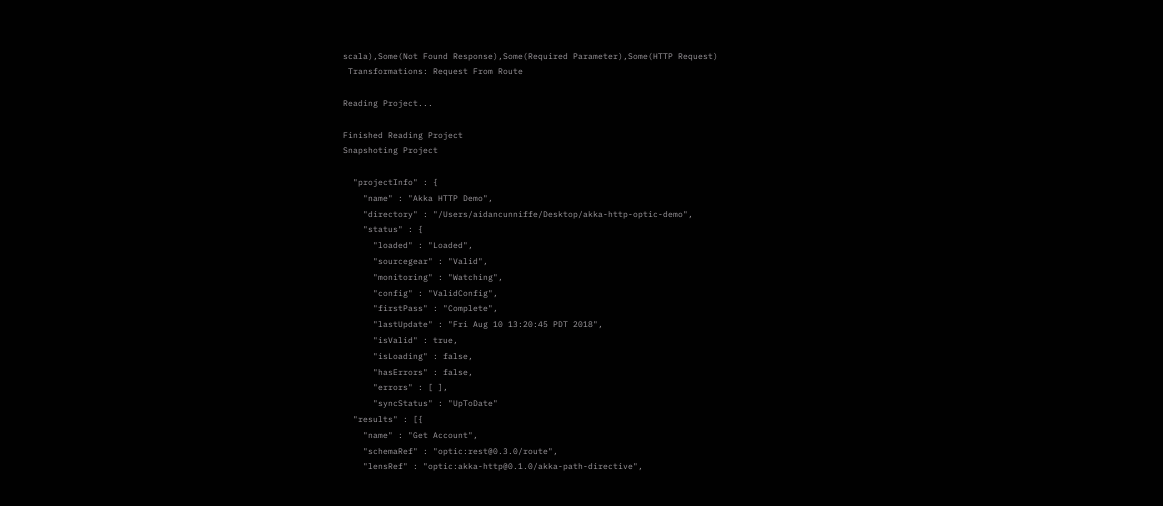scala),Some(Not Found Response),Some(Required Parameter),Some(HTTP Request)
 Transformations: Request From Route

Reading Project...

Finished Reading Project
Snapshoting Project

  "projectInfo" : {
    "name" : "Akka HTTP Demo",
    "directory" : "/Users/aidancunniffe/Desktop/akka-http-optic-demo",
    "status" : {
      "loaded" : "Loaded",
      "sourcegear" : "Valid",
      "monitoring" : "Watching",
      "config" : "ValidConfig",
      "firstPass" : "Complete",
      "lastUpdate" : "Fri Aug 10 13:20:45 PDT 2018",
      "isValid" : true,
      "isLoading" : false,
      "hasErrors" : false,
      "errors" : [ ],
      "syncStatus" : "UpToDate"
  "results" : [{
    "name" : "Get Account",
    "schemaRef" : "optic:rest@0.3.0/route",
    "lensRef" : "optic:akka-http@0.1.0/akka-path-directive",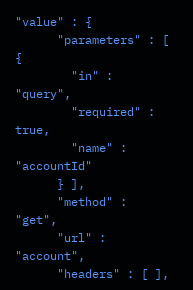"value" : {
      "parameters" : [ {
        "in" : "query",
        "required" : true,
        "name" : "accountId"
      } ],
      "method" : "get",
      "url" : "account",
      "headers" : [ ],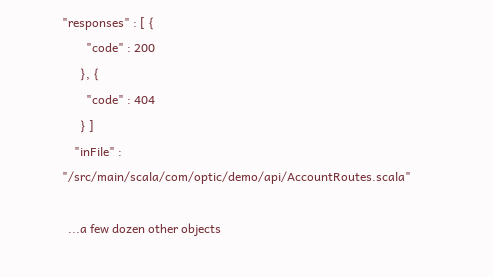"responses" : [ {
        "code" : 200
      }, {
        "code" : 404
      } ]
    "inFile" : "/src/main/scala/com/optic/demo/api/AccountRoutes.scala"

  ...a few dozen other objects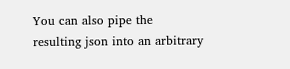You can also pipe the resulting json into an arbitrary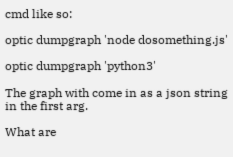cmd like so:

optic dumpgraph 'node dosomething.js'

optic dumpgraph 'python3'

The graph with come in as a json string in the first arg.

What are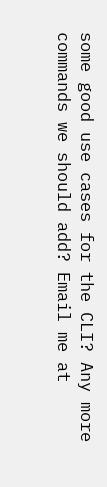some good use cases for the CLI? Any more commands we should add? Email me at